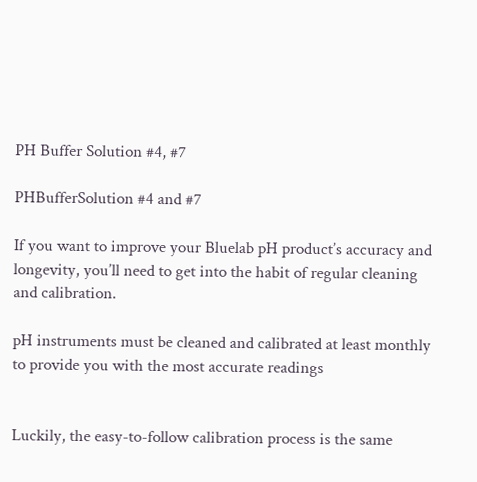PH Buffer Solution #4, #7

PHBufferSolution #4 and #7

If you want to improve your Bluelab pH product’s accuracy and longevity, you’ll need to get into the habit of regular cleaning and calibration.

pH instruments must be cleaned and calibrated at least monthly to provide you with the most accurate readings


Luckily, the easy-to-follow calibration process is the same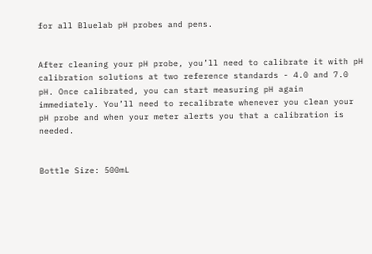for all Bluelab pH probes and pens.


After cleaning your pH probe, you’ll need to calibrate it with pH calibration solutions at two reference standards - 4.0 and 7.0 pH. Once calibrated, you can start measuring pH again immediately. You’ll need to recalibrate whenever you clean your pH probe and when your meter alerts you that a calibration is needed.


Bottle Size: 500mL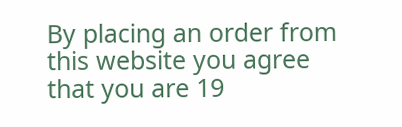By placing an order from this website you agree that you are 19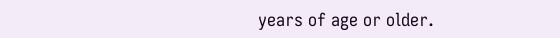years of age or older.